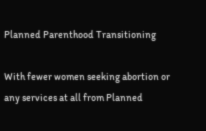Planned Parenthood Transitioning

With fewer women seeking abortion or any services at all from Planned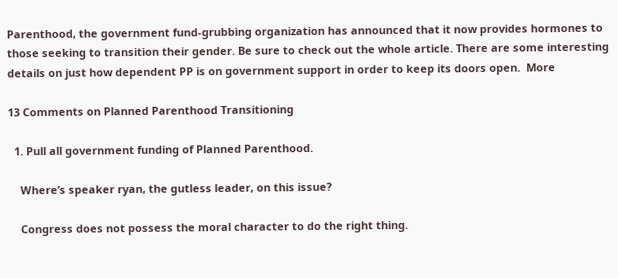Parenthood, the government fund-grubbing organization has announced that it now provides hormones to those seeking to transition their gender. Be sure to check out the whole article. There are some interesting details on just how dependent PP is on government support in order to keep its doors open.  More

13 Comments on Planned Parenthood Transitioning

  1. Pull all government funding of Planned Parenthood.

    Where’s speaker ryan, the gutless leader, on this issue?

    Congress does not possess the moral character to do the right thing.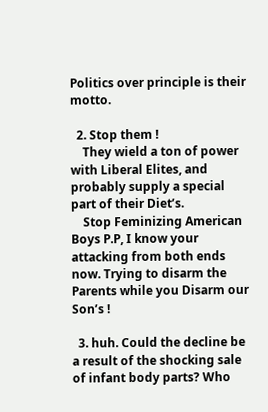Politics over principle is their motto.

  2. Stop them !
    They wield a ton of power with Liberal Elites, and probably supply a special part of their Diet’s.
    Stop Feminizing American Boys P.P, I know your attacking from both ends now. Trying to disarm the Parents while you Disarm our Son’s !

  3. huh. Could the decline be a result of the shocking sale of infant body parts? Who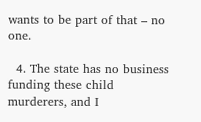wants to be part of that – no one.

  4. The state has no business funding these child murderers, and I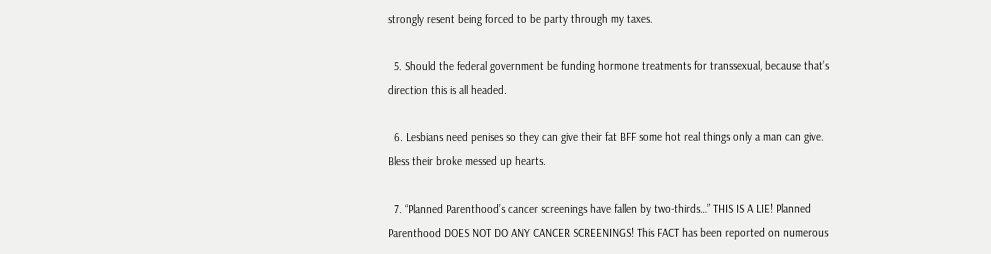strongly resent being forced to be party through my taxes.

  5. Should the federal government be funding hormone treatments for transsexual, because that’s direction this is all headed.

  6. Lesbians need penises so they can give their fat BFF some hot real things only a man can give. Bless their broke messed up hearts.

  7. “Planned Parenthood’s cancer screenings have fallen by two-thirds…” THIS IS A LIE! Planned Parenthood DOES NOT DO ANY CANCER SCREENINGS! This FACT has been reported on numerous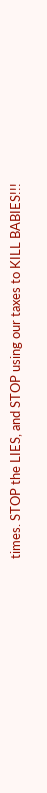times. STOP the LIES, and STOP using our taxes to KILL BABIES!!!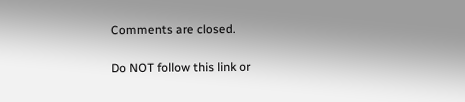Comments are closed.

Do NOT follow this link or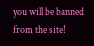you will be banned from the site!